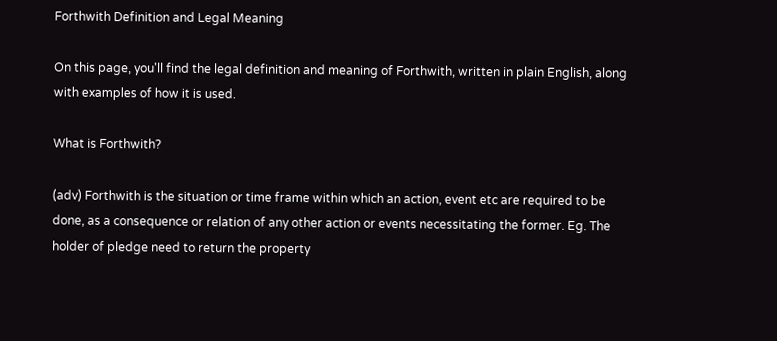Forthwith Definition and Legal Meaning

On this page, you'll find the legal definition and meaning of Forthwith, written in plain English, along with examples of how it is used.

What is Forthwith?

(adv) Forthwith is the situation or time frame within which an action, event etc are required to be done, as a consequence or relation of any other action or events necessitating the former. Eg. The holder of pledge need to return the property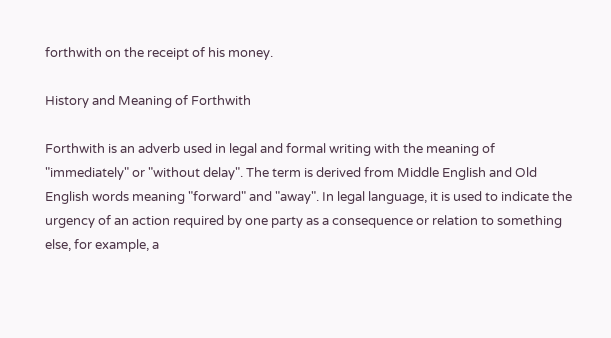forthwith on the receipt of his money.

History and Meaning of Forthwith

Forthwith is an adverb used in legal and formal writing with the meaning of "immediately" or "without delay". The term is derived from Middle English and Old English words meaning "forward" and "away". In legal language, it is used to indicate the urgency of an action required by one party as a consequence or relation to something else, for example, a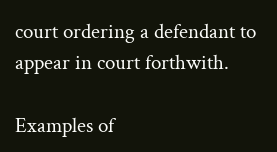court ordering a defendant to appear in court forthwith.

Examples of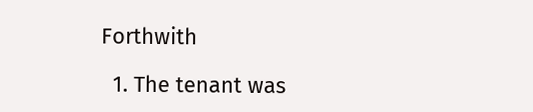Forthwith

  1. The tenant was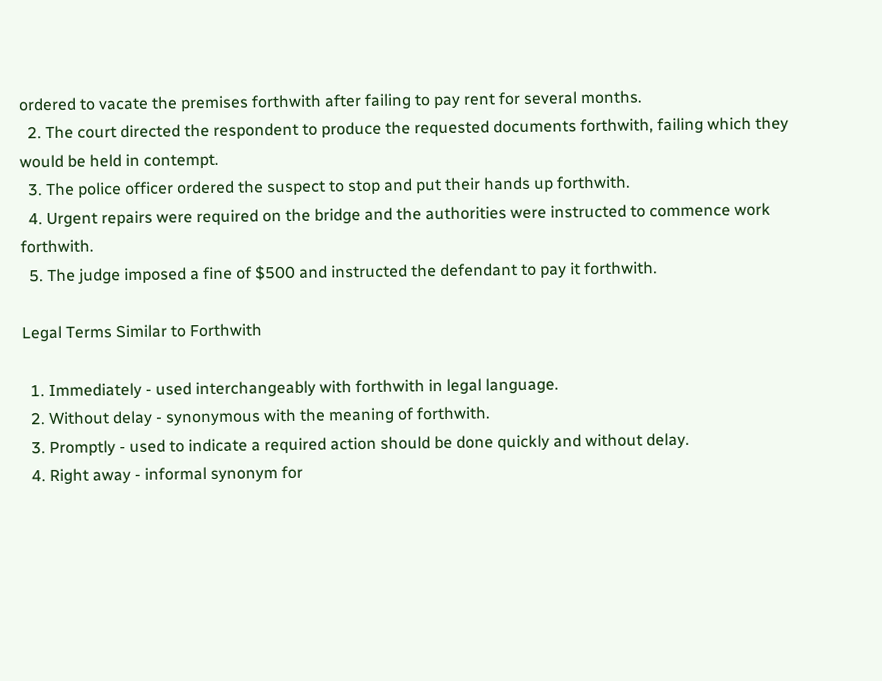ordered to vacate the premises forthwith after failing to pay rent for several months.
  2. The court directed the respondent to produce the requested documents forthwith, failing which they would be held in contempt.
  3. The police officer ordered the suspect to stop and put their hands up forthwith.
  4. Urgent repairs were required on the bridge and the authorities were instructed to commence work forthwith.
  5. The judge imposed a fine of $500 and instructed the defendant to pay it forthwith.

Legal Terms Similar to Forthwith

  1. Immediately - used interchangeably with forthwith in legal language.
  2. Without delay - synonymous with the meaning of forthwith.
  3. Promptly - used to indicate a required action should be done quickly and without delay.
  4. Right away - informal synonym for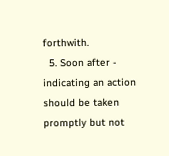forthwith.
  5. Soon after - indicating an action should be taken promptly but not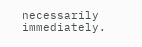necessarily immediately.